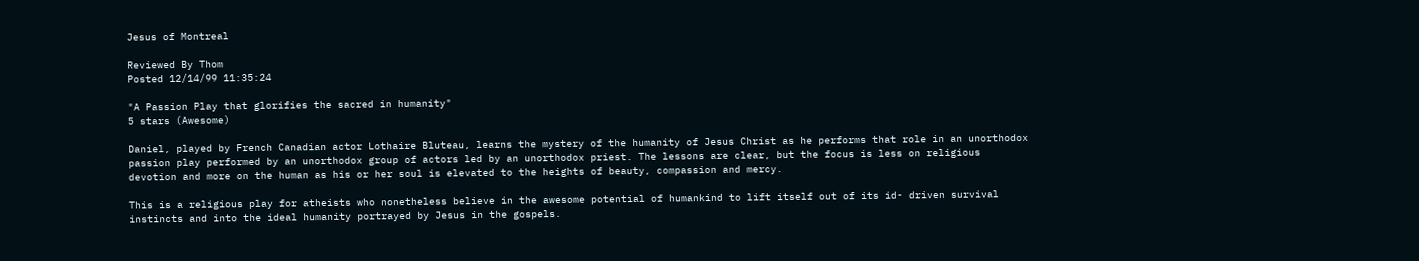Jesus of Montreal

Reviewed By Thom
Posted 12/14/99 11:35:24

"A Passion Play that glorifies the sacred in humanity"
5 stars (Awesome)

Daniel, played by French Canadian actor Lothaire Bluteau, learns the mystery of the humanity of Jesus Christ as he performs that role in an unorthodox passion play performed by an unorthodox group of actors led by an unorthodox priest. The lessons are clear, but the focus is less on religious devotion and more on the human as his or her soul is elevated to the heights of beauty, compassion and mercy.

This is a religious play for atheists who nonetheless believe in the awesome potential of humankind to lift itself out of its id- driven survival instincts and into the ideal humanity portrayed by Jesus in the gospels.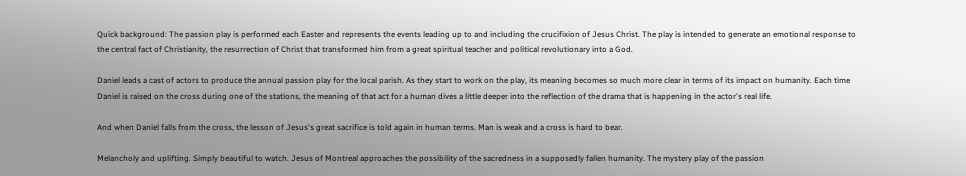Quick background: The passion play is performed each Easter and represents the events leading up to and including the crucifixion of Jesus Christ. The play is intended to generate an emotional response to the central fact of Christianity, the resurrection of Christ that transformed him from a great spiritual teacher and political revolutionary into a God.

Daniel leads a cast of actors to produce the annual passion play for the local parish. As they start to work on the play, its meaning becomes so much more clear in terms of its impact on humanity. Each time Daniel is raised on the cross during one of the stations, the meaning of that act for a human dives a little deeper into the reflection of the drama that is happening in the actor's real life.

And when Daniel falls from the cross, the lesson of Jesus's great sacrifice is told again in human terms. Man is weak and a cross is hard to bear.

Melancholy and uplifting. Simply beautiful to watch. Jesus of Montreal approaches the possibility of the sacredness in a supposedly fallen humanity. The mystery play of the passion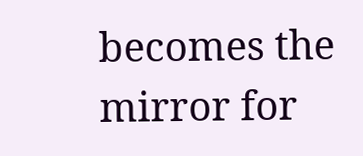becomes the mirror for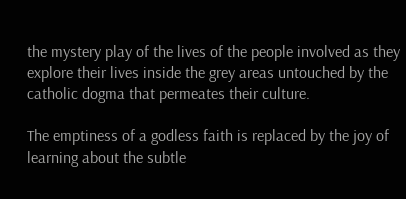the mystery play of the lives of the people involved as they explore their lives inside the grey areas untouched by the catholic dogma that permeates their culture.

The emptiness of a godless faith is replaced by the joy of learning about the subtle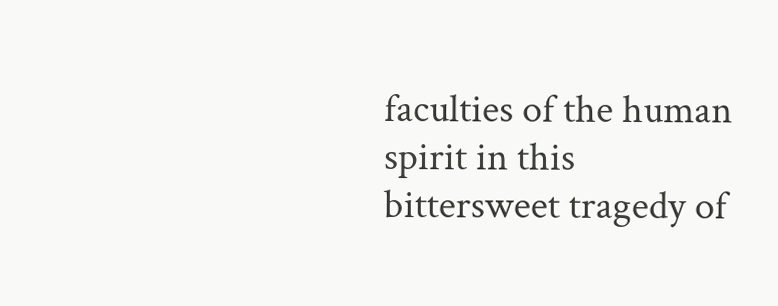faculties of the human spirit in this bittersweet tragedy of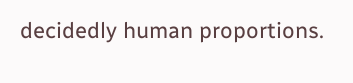decidedly human proportions.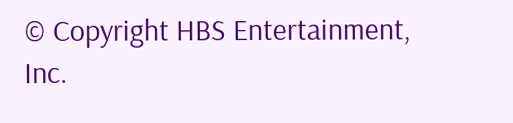© Copyright HBS Entertainment, Inc.